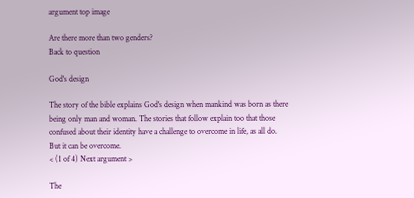argument top image

Are there more than two genders?
Back to question

God's design

The story of the bible explains God's design when mankind was born as there being only man and woman. The stories that follow explain too that those confused about their identity have a challenge to overcome in life, as all do. But it can be overcome.
< (1 of 4) Next argument >

The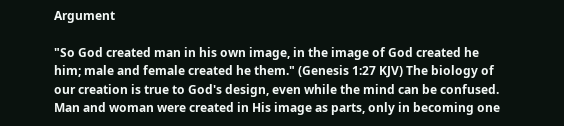Argument

"So God created man in his own image, in the image of God created he him; male and female created he them." (Genesis 1:27 KJV) The biology of our creation is true to God's design, even while the mind can be confused. Man and woman were created in His image as parts, only in becoming one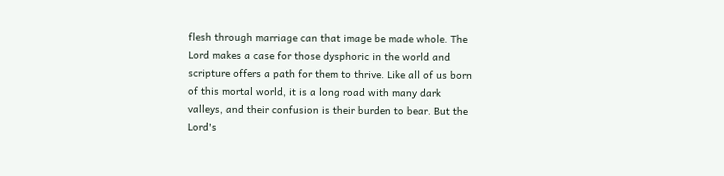flesh through marriage can that image be made whole. The Lord makes a case for those dysphoric in the world and scripture offers a path for them to thrive. Like all of us born of this mortal world, it is a long road with many dark valleys, and their confusion is their burden to bear. But the Lord's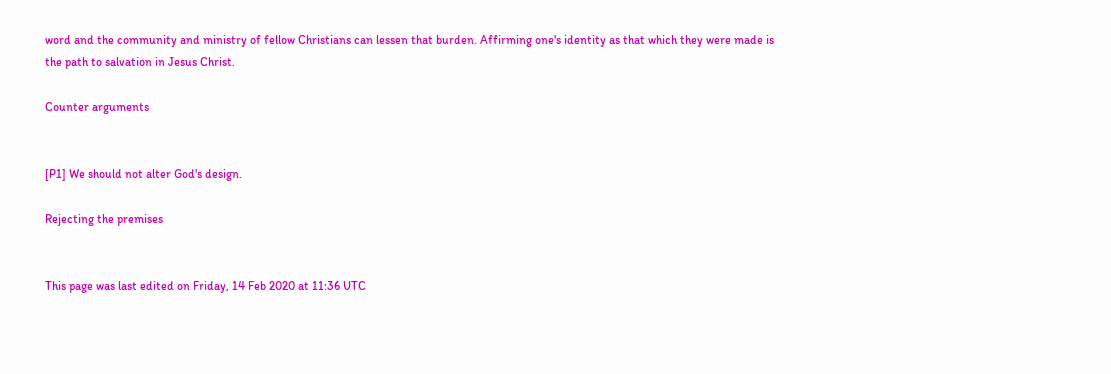word and the community and ministry of fellow Christians can lessen that burden. Affirming one's identity as that which they were made is the path to salvation in Jesus Christ.

Counter arguments


[P1] We should not alter God's design.

Rejecting the premises


This page was last edited on Friday, 14 Feb 2020 at 11:36 UTC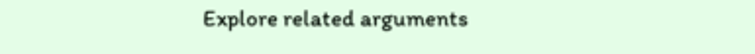Explore related arguments